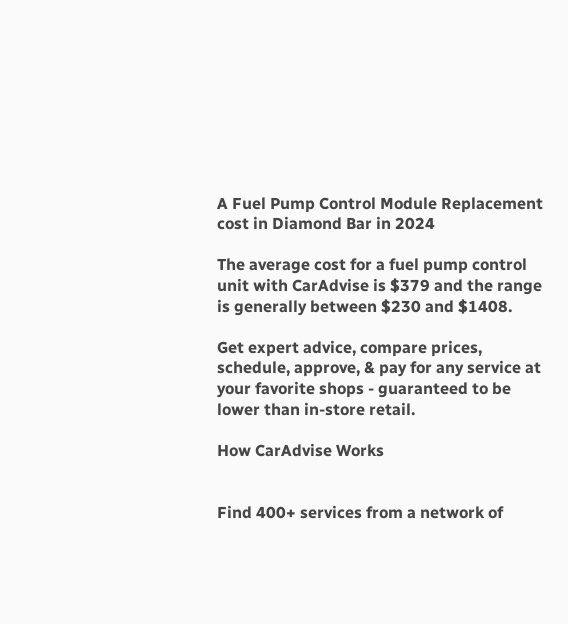A Fuel Pump Control Module Replacement cost in Diamond Bar in 2024

The average cost for a fuel pump control unit with CarAdvise is $379 and the range is generally between $230 and $1408.

Get expert advice, compare prices, schedule, approve, & pay for any service at your favorite shops - guaranteed to be lower than in-store retail.

How CarAdvise Works


Find 400+ services from a network of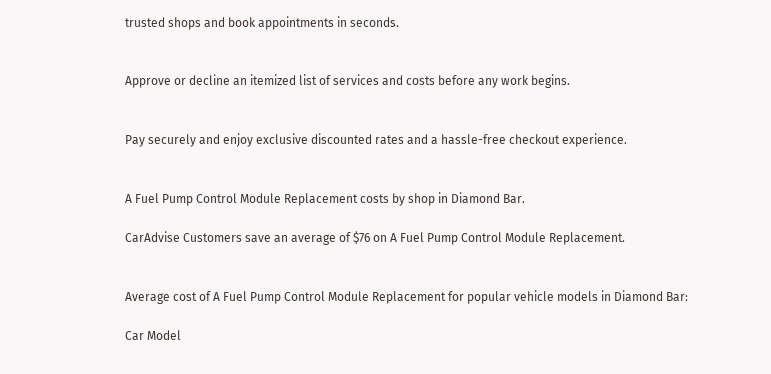trusted shops and book appointments in seconds.


Approve or decline an itemized list of services and costs before any work begins.


Pay securely and enjoy exclusive discounted rates and a hassle-free checkout experience.


A Fuel Pump Control Module Replacement costs by shop in Diamond Bar.

CarAdvise Customers save an average of $76 on A Fuel Pump Control Module Replacement.


Average cost of A Fuel Pump Control Module Replacement for popular vehicle models in Diamond Bar:

Car Model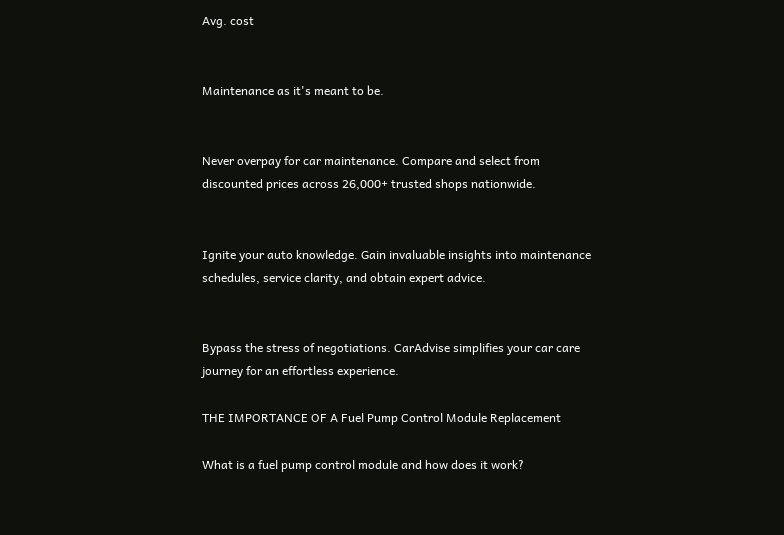Avg. cost


Maintenance as it's meant to be.


Never overpay for car maintenance. Compare and select from discounted prices across 26,000+ trusted shops nationwide.


Ignite your auto knowledge. Gain invaluable insights into maintenance schedules, service clarity, and obtain expert advice.


Bypass the stress of negotiations. CarAdvise simplifies your car care journey for an effortless experience.

THE IMPORTANCE OF A Fuel Pump Control Module Replacement

What is a fuel pump control module and how does it work?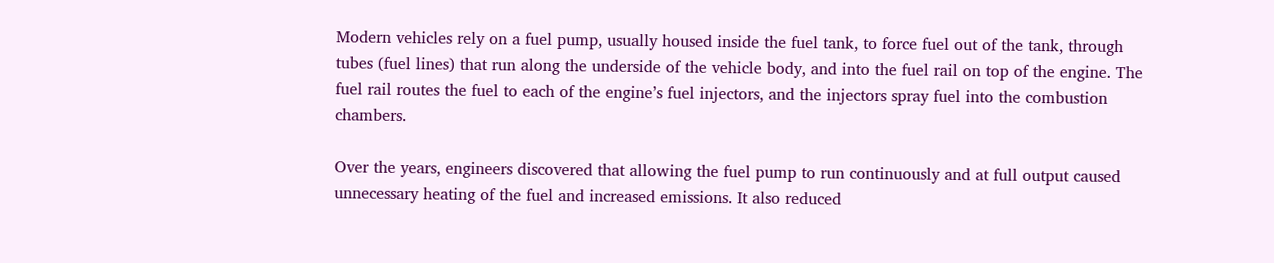Modern vehicles rely on a fuel pump, usually housed inside the fuel tank, to force fuel out of the tank, through tubes (fuel lines) that run along the underside of the vehicle body, and into the fuel rail on top of the engine. The fuel rail routes the fuel to each of the engine’s fuel injectors, and the injectors spray fuel into the combustion chambers.

Over the years, engineers discovered that allowing the fuel pump to run continuously and at full output caused unnecessary heating of the fuel and increased emissions. It also reduced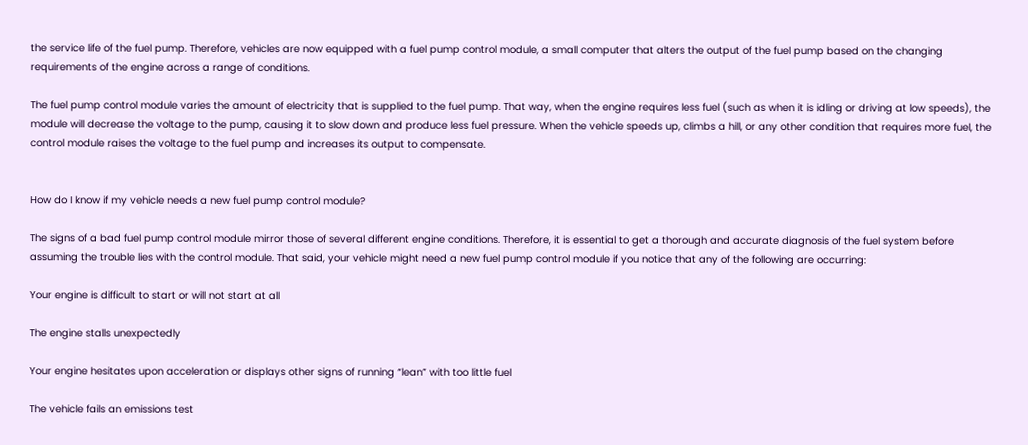the service life of the fuel pump. Therefore, vehicles are now equipped with a fuel pump control module, a small computer that alters the output of the fuel pump based on the changing requirements of the engine across a range of conditions.

The fuel pump control module varies the amount of electricity that is supplied to the fuel pump. That way, when the engine requires less fuel (such as when it is idling or driving at low speeds), the module will decrease the voltage to the pump, causing it to slow down and produce less fuel pressure. When the vehicle speeds up, climbs a hill, or any other condition that requires more fuel, the control module raises the voltage to the fuel pump and increases its output to compensate.


How do I know if my vehicle needs a new fuel pump control module?

The signs of a bad fuel pump control module mirror those of several different engine conditions. Therefore, it is essential to get a thorough and accurate diagnosis of the fuel system before assuming the trouble lies with the control module. That said, your vehicle might need a new fuel pump control module if you notice that any of the following are occurring:

Your engine is difficult to start or will not start at all

The engine stalls unexpectedly

Your engine hesitates upon acceleration or displays other signs of running “lean” with too little fuel

The vehicle fails an emissions test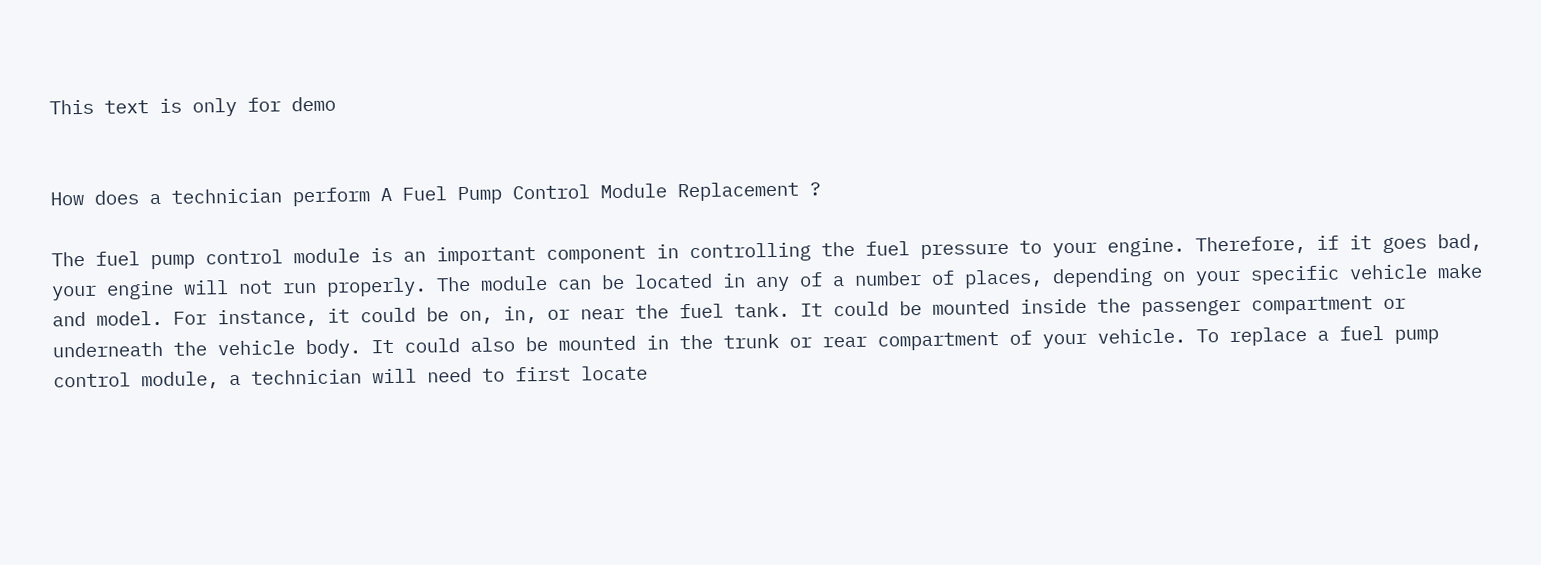This text is only for demo


How does a technician perform A Fuel Pump Control Module Replacement ?

The fuel pump control module is an important component in controlling the fuel pressure to your engine. Therefore, if it goes bad, your engine will not run properly. The module can be located in any of a number of places, depending on your specific vehicle make and model. For instance, it could be on, in, or near the fuel tank. It could be mounted inside the passenger compartment or underneath the vehicle body. It could also be mounted in the trunk or rear compartment of your vehicle. To replace a fuel pump control module, a technician will need to first locate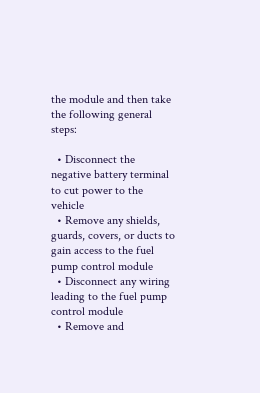the module and then take the following general steps:

  • Disconnect the negative battery terminal to cut power to the vehicle
  • Remove any shields, guards, covers, or ducts to gain access to the fuel pump control module
  • Disconnect any wiring leading to the fuel pump control module
  • Remove and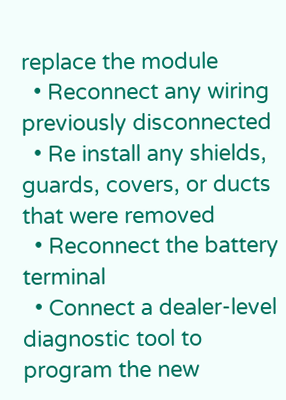replace the module
  • Reconnect any wiring previously disconnected
  • Re install any shields, guards, covers, or ducts that were removed
  • Reconnect the battery terminal
  • Connect a dealer-level diagnostic tool to program the new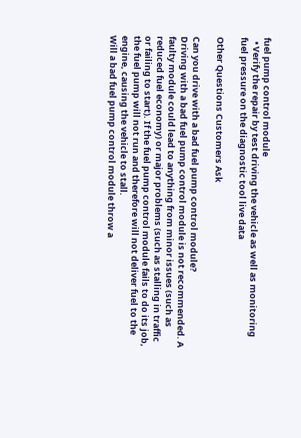fuel pump control module
  • Verify the repair by test driving the vehicle as well as monitoring fuel pressure on the diagnostic tool live data

Other Questions Customers Ask

Can you drive with a bad fuel pump control module?
Driving with a bad fuel pump control module is not recommended. A faulty module could lead to anything from minor issues (such as reduced fuel economy) or major problems (such as stalling in traffic or failing to start). If the fuel pump control module fails to do its job, the fuel pump will not run and therefore will not deliver fuel to the engine, causing the vehicle to stall.
Will a bad fuel pump control module throw a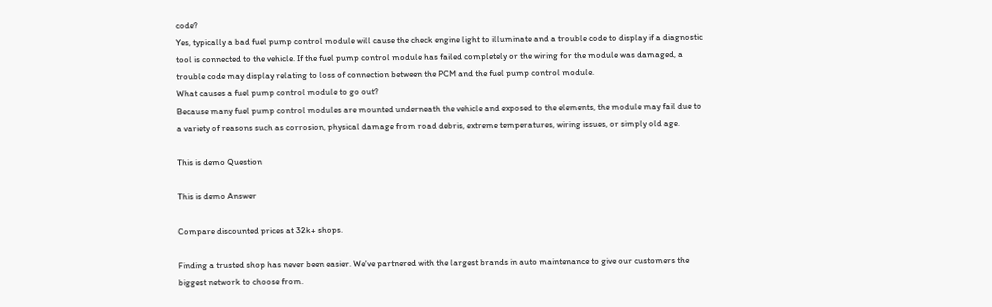code?
Yes, typically a bad fuel pump control module will cause the check engine light to illuminate and a trouble code to display if a diagnostic tool is connected to the vehicle. If the fuel pump control module has failed completely or the wiring for the module was damaged, a trouble code may display relating to loss of connection between the PCM and the fuel pump control module.
What causes a fuel pump control module to go out?
Because many fuel pump control modules are mounted underneath the vehicle and exposed to the elements, the module may fail due to a variety of reasons such as corrosion, physical damage from road debris, extreme temperatures, wiring issues, or simply old age.

This is demo Question

This is demo Answer

Compare discounted prices at 32k+ shops.

Finding a trusted shop has never been easier. We've partnered with the largest brands in auto maintenance to give our customers the biggest network to choose from.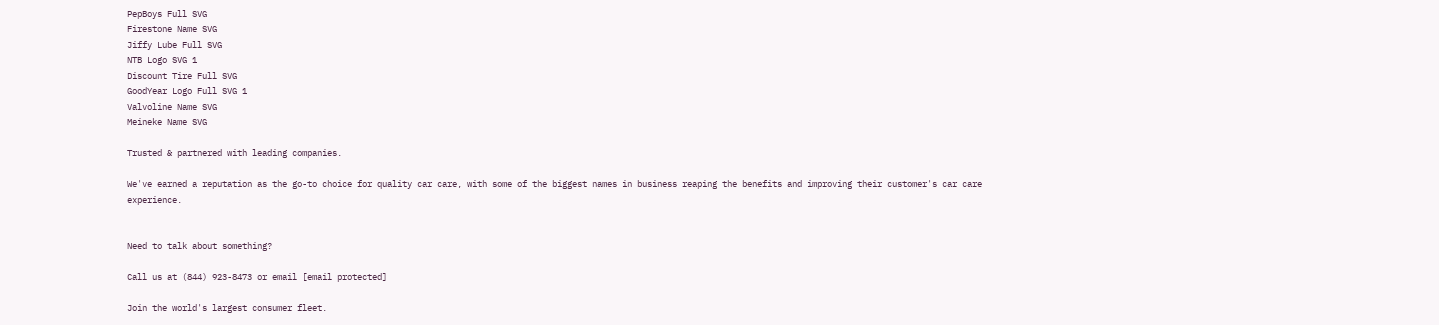PepBoys Full SVG
Firestone Name SVG
Jiffy Lube Full SVG
NTB Logo SVG 1
Discount Tire Full SVG
GoodYear Logo Full SVG 1
Valvoline Name SVG
Meineke Name SVG

Trusted & partnered with leading companies.

We've earned a reputation as the go-to choice for quality car care, with some of the biggest names in business reaping the benefits and improving their customer's car care experience.


Need to talk about something?

Call us at (844) 923-8473 or email [email protected]

Join the world's largest consumer fleet.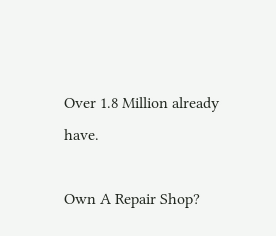Over 1.8 Million already have.

Own A Repair Shop?